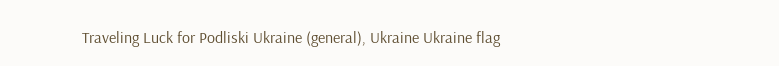Traveling Luck for Podliski Ukraine (general), Ukraine Ukraine flag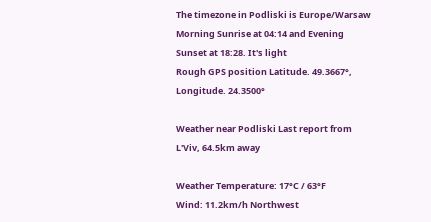The timezone in Podliski is Europe/Warsaw
Morning Sunrise at 04:14 and Evening Sunset at 18:28. It's light
Rough GPS position Latitude. 49.3667°, Longitude. 24.3500°

Weather near Podliski Last report from L'Viv, 64.5km away

Weather Temperature: 17°C / 63°F
Wind: 11.2km/h Northwest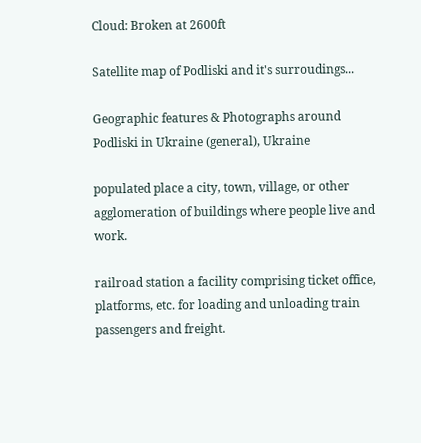Cloud: Broken at 2600ft

Satellite map of Podliski and it's surroudings...

Geographic features & Photographs around Podliski in Ukraine (general), Ukraine

populated place a city, town, village, or other agglomeration of buildings where people live and work.

railroad station a facility comprising ticket office, platforms, etc. for loading and unloading train passengers and freight.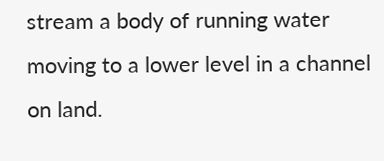stream a body of running water moving to a lower level in a channel on land.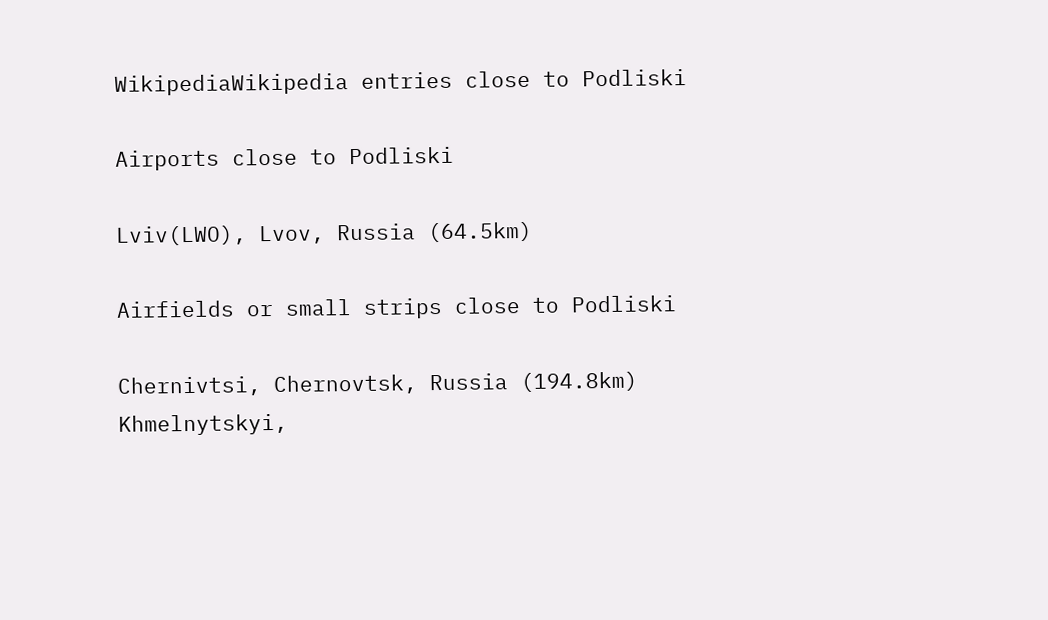WikipediaWikipedia entries close to Podliski

Airports close to Podliski

Lviv(LWO), Lvov, Russia (64.5km)

Airfields or small strips close to Podliski

Chernivtsi, Chernovtsk, Russia (194.8km)
Khmelnytskyi,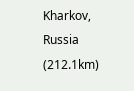Kharkov, Russia (212.1km)